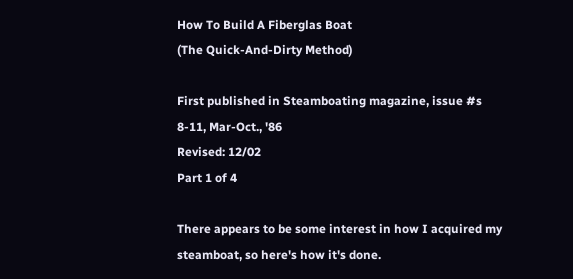How To Build A Fiberglas Boat
(The Quick-And-Dirty Method)

First published in Steamboating magazine, issue #s 8-11, Mar-Oct., '86
Revised: 12/02
Part 1 of 4

There appears to be some interest in how I acquired my steamboat, so here's how it's done.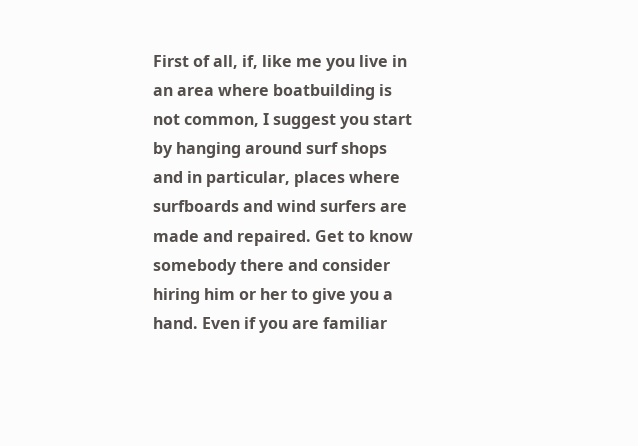First of all, if, like me you live in an area where boatbuilding is not common, I suggest you start by hanging around surf shops and in particular, places where surfboards and wind surfers are made and repaired. Get to know somebody there and consider hiring him or her to give you a hand. Even if you are familiar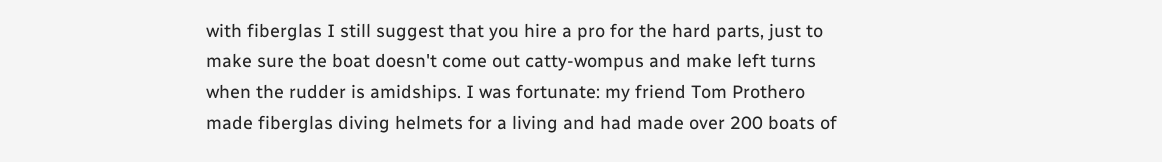with fiberglas I still suggest that you hire a pro for the hard parts, just to make sure the boat doesn't come out catty-wompus and make left turns when the rudder is amidships. I was fortunate: my friend Tom Prothero made fiberglas diving helmets for a living and had made over 200 boats of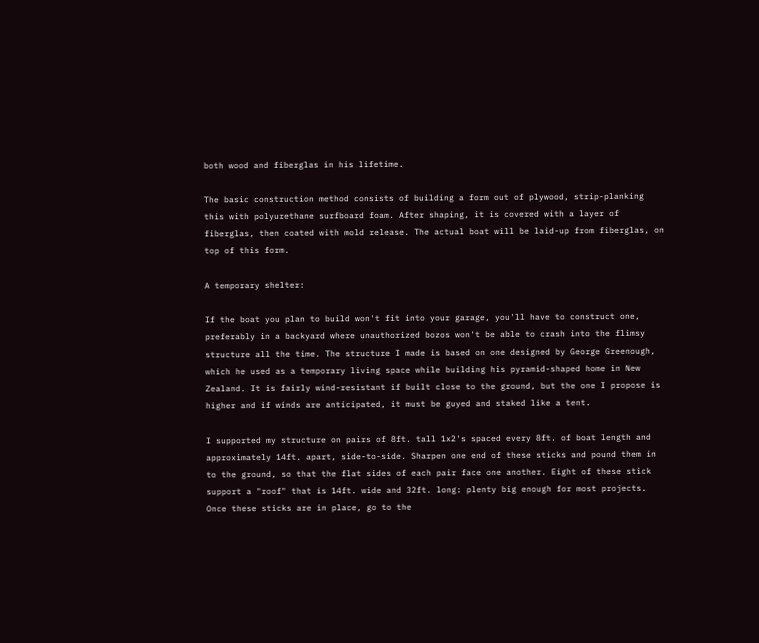both wood and fiberglas in his lifetime.

The basic construction method consists of building a form out of plywood, strip-planking this with polyurethane surfboard foam. After shaping, it is covered with a layer of fiberglas, then coated with mold release. The actual boat will be laid-up from fiberglas, on top of this form.

A temporary shelter:

If the boat you plan to build won't fit into your garage, you'll have to construct one, preferably in a backyard where unauthorized bozos won't be able to crash into the flimsy structure all the time. The structure I made is based on one designed by George Greenough, which he used as a temporary living space while building his pyramid-shaped home in New Zealand. It is fairly wind-resistant if built close to the ground, but the one I propose is higher and if winds are anticipated, it must be guyed and staked like a tent.

I supported my structure on pairs of 8ft. tall 1x2's spaced every 8ft. of boat length and approximately 14ft. apart, side-to-side. Sharpen one end of these sticks and pound them in to the ground, so that the flat sides of each pair face one another. Eight of these stick support a "roof" that is 14ft. wide and 32ft. long: plenty big enough for most projects. Once these sticks are in place, go to the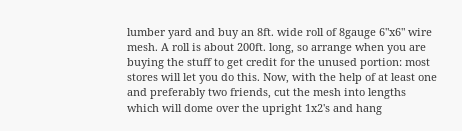lumber yard and buy an 8ft. wide roll of 8gauge 6"x6" wire mesh. A roll is about 200ft. long, so arrange when you are buying the stuff to get credit for the unused portion: most stores will let you do this. Now, with the help of at least one and preferably two friends, cut the mesh into lengths which will dome over the upright 1x2's and hang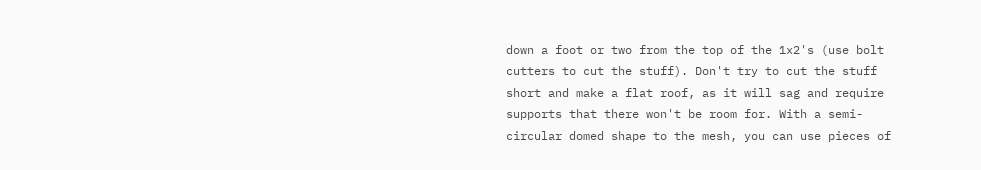down a foot or two from the top of the 1x2's (use bolt cutters to cut the stuff). Don't try to cut the stuff short and make a flat roof, as it will sag and require supports that there won't be room for. With a semi-circular domed shape to the mesh, you can use pieces of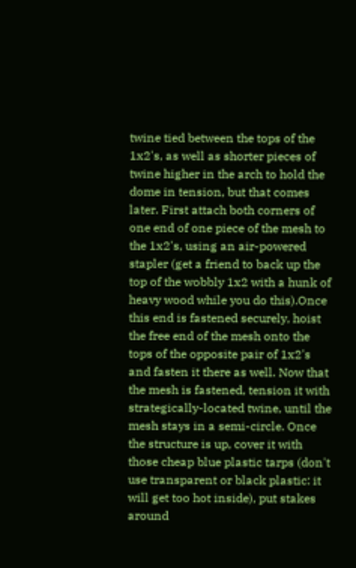twine tied between the tops of the 1x2's, as well as shorter pieces of twine higher in the arch to hold the dome in tension, but that comes later. First attach both corners of one end of one piece of the mesh to the 1x2's, using an air-powered stapler (get a friend to back up the top of the wobbly 1x2 with a hunk of heavy wood while you do this).Once this end is fastened securely, hoist the free end of the mesh onto the tops of the opposite pair of 1x2's and fasten it there as well. Now that the mesh is fastened, tension it with strategically-located twine, until the mesh stays in a semi-circle. Once the structure is up, cover it with those cheap blue plastic tarps (don't use transparent or black plastic: it will get too hot inside), put stakes around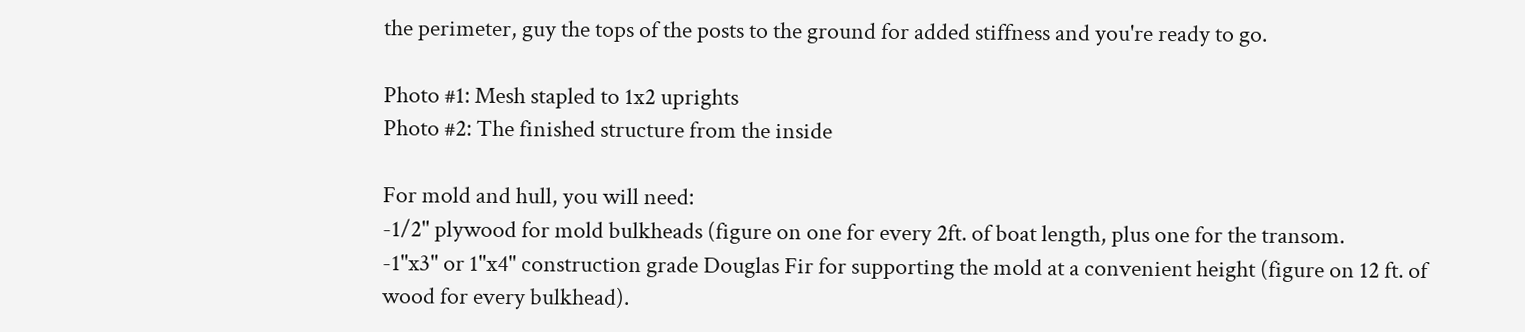the perimeter, guy the tops of the posts to the ground for added stiffness and you're ready to go.

Photo #1: Mesh stapled to 1x2 uprights
Photo #2: The finished structure from the inside

For mold and hull, you will need:
-1/2" plywood for mold bulkheads (figure on one for every 2ft. of boat length, plus one for the transom.
-1"x3" or 1"x4" construction grade Douglas Fir for supporting the mold at a convenient height (figure on 12 ft. of wood for every bulkhead).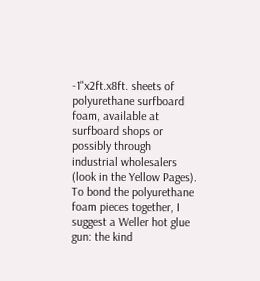-1"x2ft.x8ft. sheets of polyurethane surfboard foam, available at surfboard shops or possibly through industrial wholesalers (look in the Yellow Pages). To bond the polyurethane foam pieces together, I suggest a Weller hot glue gun: the kind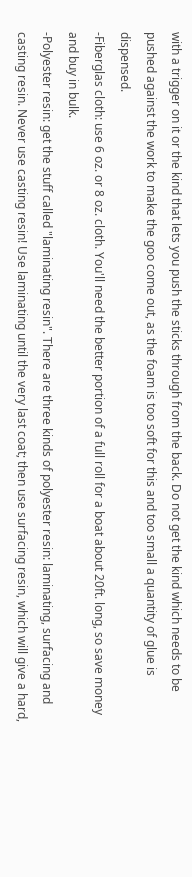with a trigger on it or the kind that lets you push the sticks through from the back. Do not get the kind which needs to be pushed against the work to make the goo come out, as the foam is too soft for this and too small a quantity of glue is dispensed.
-Fiberglas cloth: use 6 oz. or 8 oz. cloth. You'll need the better portion of a full roll for a boat about 20ft. long, so save money and buy in bulk.
-Polyester resin: get the stuff called "laminating resin". There are three kinds of polyester resin: laminating, surfacing and casting resin. Never use casting resin! Use laminating until the very last coat; then use surfacing resin, which will give a hard,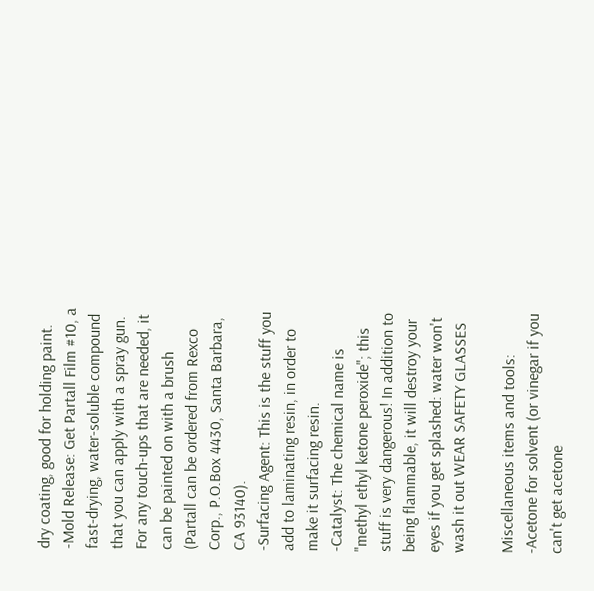dry coating, good for holding paint.
-Mold Release: Get Partall Film #10, a fast-drying, water-soluble compound that you can apply with a spray gun. For any touch-ups that are needed, it can be painted on with a brush (Partall can be ordered from Rexco Corp., P.O.Box 4430, Santa Barbara, CA 93140).
-Surfacing Agent: This is the stuff you add to laminating resin, in order to make it surfacing resin.
-Catalyst: The chemical name is "methyl ethyl ketone peroxide"; this stuff is very dangerous! In addition to being flammable, it will destroy your eyes if you get splashed: water won't wash it out WEAR SAFETY GLASSES

Miscellaneous items and tools:
-Acetone for solvent (or vinegar if you can't get acetone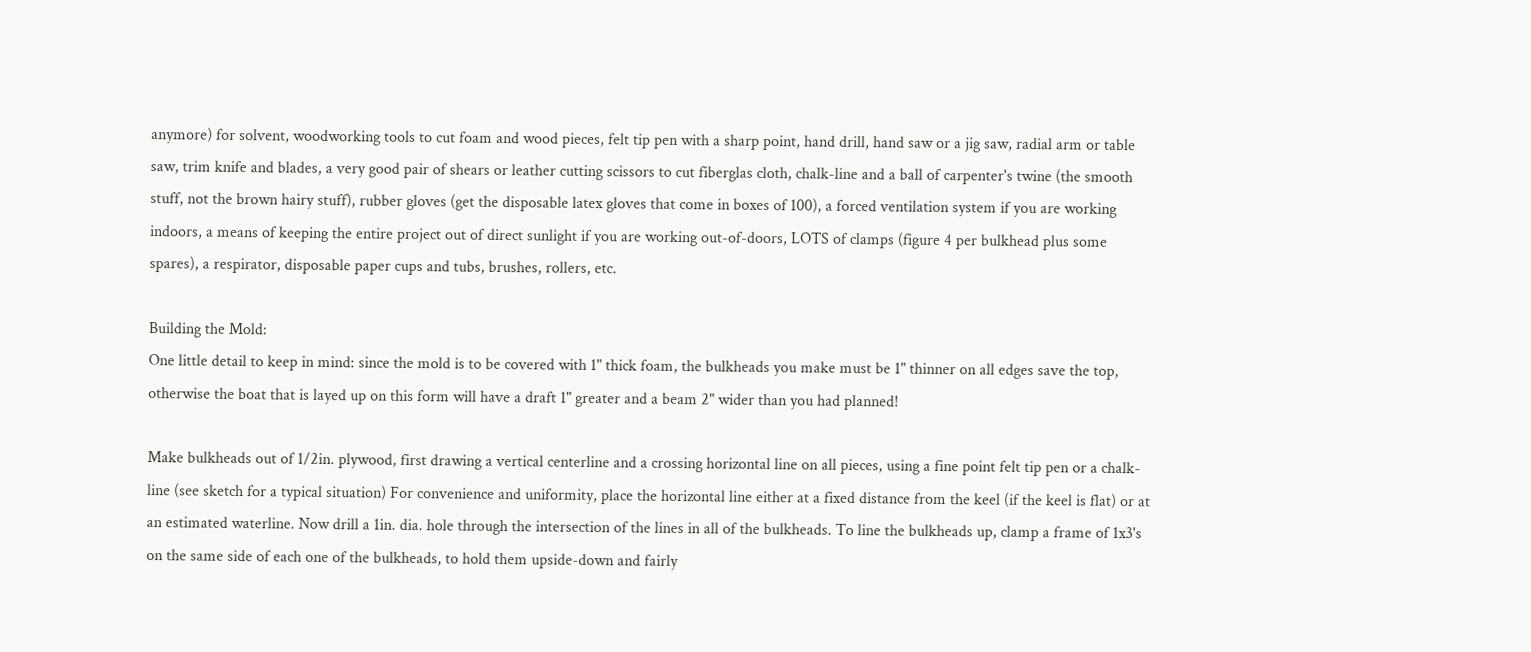anymore) for solvent, woodworking tools to cut foam and wood pieces, felt tip pen with a sharp point, hand drill, hand saw or a jig saw, radial arm or table saw, trim knife and blades, a very good pair of shears or leather cutting scissors to cut fiberglas cloth, chalk-line and a ball of carpenter's twine (the smooth stuff, not the brown hairy stuff), rubber gloves (get the disposable latex gloves that come in boxes of 100), a forced ventilation system if you are working indoors, a means of keeping the entire project out of direct sunlight if you are working out-of-doors, LOTS of clamps (figure 4 per bulkhead plus some spares), a respirator, disposable paper cups and tubs, brushes, rollers, etc.

Building the Mold:
One little detail to keep in mind: since the mold is to be covered with 1" thick foam, the bulkheads you make must be 1" thinner on all edges save the top, otherwise the boat that is layed up on this form will have a draft 1" greater and a beam 2" wider than you had planned!

Make bulkheads out of 1/2in. plywood, first drawing a vertical centerline and a crossing horizontal line on all pieces, using a fine point felt tip pen or a chalk-line (see sketch for a typical situation) For convenience and uniformity, place the horizontal line either at a fixed distance from the keel (if the keel is flat) or at an estimated waterline. Now drill a 1in. dia. hole through the intersection of the lines in all of the bulkheads. To line the bulkheads up, clamp a frame of 1x3's on the same side of each one of the bulkheads, to hold them upside-down and fairly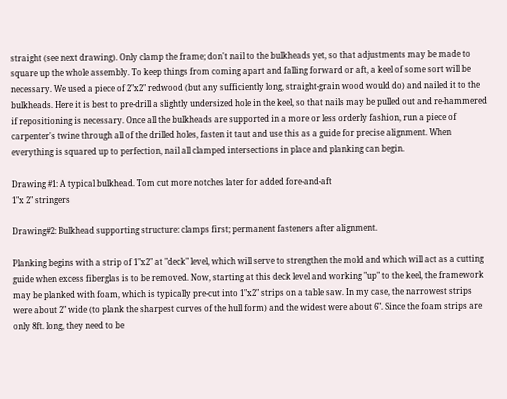straight (see next drawing). Only clamp the frame; don't nail to the bulkheads yet, so that adjustments may be made to square up the whole assembly. To keep things from coming apart and falling forward or aft, a keel of some sort will be necessary. We used a piece of 2"x2" redwood (but any sufficiently long, straight-grain wood would do) and nailed it to the bulkheads. Here it is best to pre-drill a slightly undersized hole in the keel, so that nails may be pulled out and re-hammered if repositioning is necessary. Once all the bulkheads are supported in a more or less orderly fashion, run a piece of carpenter's twine through all of the drilled holes, fasten it taut and use this as a guide for precise alignment. When everything is squared up to perfection, nail all clamped intersections in place and planking can begin.

Drawing #1: A typical bulkhead. Tom cut more notches later for added fore-and-aft
1"x 2" stringers

Drawing#2: Bulkhead supporting structure: clamps first; permanent fasteners after alignment.

Planking begins with a strip of 1"x2" at "deck" level, which will serve to strengthen the mold and which will act as a cutting guide when excess fiberglas is to be removed. Now, starting at this deck level and working "up" to the keel, the framework may be planked with foam, which is typically pre-cut into 1"x2" strips on a table saw. In my case, the narrowest strips were about 2" wide (to plank the sharpest curves of the hull form) and the widest were about 6". Since the foam strips are only 8ft. long, they need to be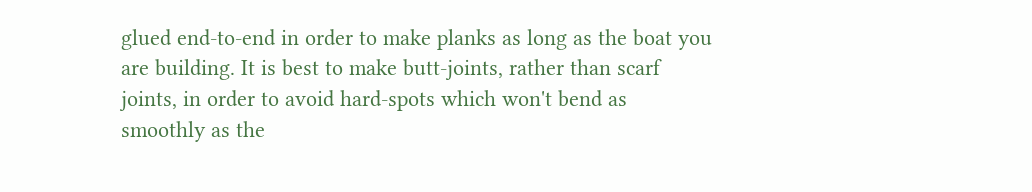glued end-to-end in order to make planks as long as the boat you are building. It is best to make butt-joints, rather than scarf joints, in order to avoid hard-spots which won't bend as smoothly as the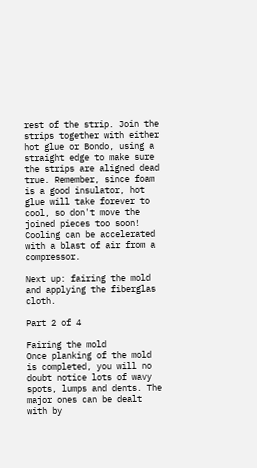rest of the strip. Join the strips together with either hot glue or Bondo, using a straight edge to make sure the strips are aligned dead true. Remember, since foam is a good insulator, hot glue will take forever to cool, so don't move the joined pieces too soon! Cooling can be accelerated with a blast of air from a compressor.

Next up: fairing the mold and applying the fiberglas cloth.

Part 2 of 4

Fairing the mold
Once planking of the mold is completed, you will no doubt notice lots of wavy spots, lumps and dents. The major ones can be dealt with by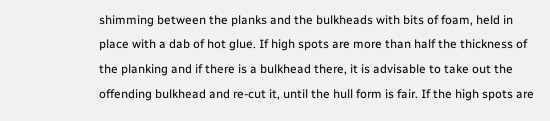shimming between the planks and the bulkheads with bits of foam, held in place with a dab of hot glue. If high spots are more than half the thickness of the planking and if there is a bulkhead there, it is advisable to take out the offending bulkhead and re-cut it, until the hull form is fair. If the high spots are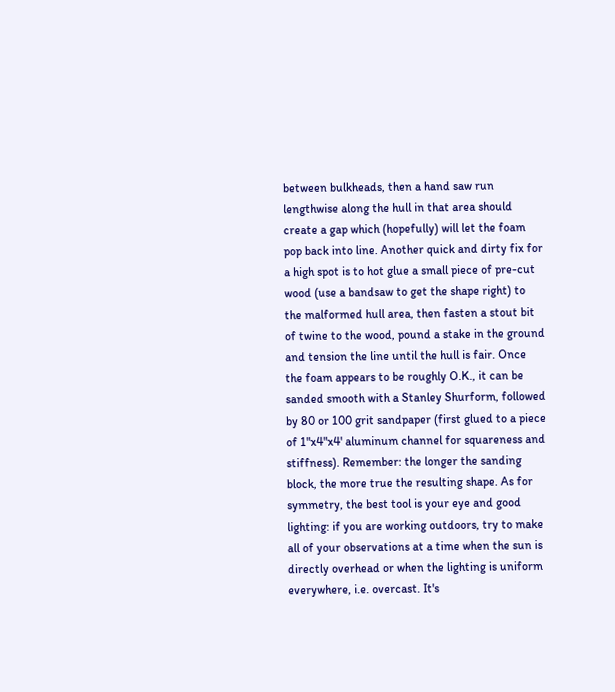between bulkheads, then a hand saw run lengthwise along the hull in that area should create a gap which (hopefully) will let the foam pop back into line. Another quick and dirty fix for a high spot is to hot glue a small piece of pre-cut wood (use a bandsaw to get the shape right) to the malformed hull area, then fasten a stout bit of twine to the wood, pound a stake in the ground and tension the line until the hull is fair. Once the foam appears to be roughly O.K., it can be sanded smooth with a Stanley Shurform, followed by 80 or 100 grit sandpaper (first glued to a piece of 1"x4"x4' aluminum channel for squareness and stiffness). Remember: the longer the sanding block, the more true the resulting shape. As for symmetry, the best tool is your eye and good lighting: if you are working outdoors, try to make all of your observations at a time when the sun is directly overhead or when the lighting is uniform everywhere, i.e. overcast. It's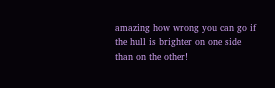amazing how wrong you can go if the hull is brighter on one side than on the other!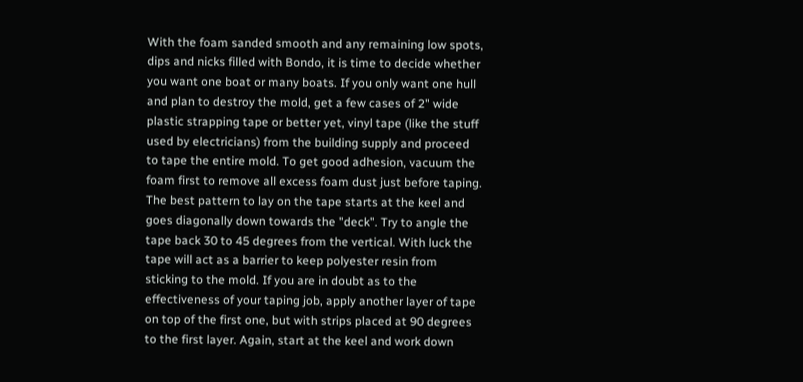With the foam sanded smooth and any remaining low spots, dips and nicks filled with Bondo, it is time to decide whether you want one boat or many boats. If you only want one hull and plan to destroy the mold, get a few cases of 2" wide plastic strapping tape or better yet, vinyl tape (like the stuff used by electricians) from the building supply and proceed to tape the entire mold. To get good adhesion, vacuum the foam first to remove all excess foam dust just before taping. The best pattern to lay on the tape starts at the keel and goes diagonally down towards the "deck". Try to angle the tape back 30 to 45 degrees from the vertical. With luck the tape will act as a barrier to keep polyester resin from sticking to the mold. If you are in doubt as to the effectiveness of your taping job, apply another layer of tape on top of the first one, but with strips placed at 90 degrees to the first layer. Again, start at the keel and work down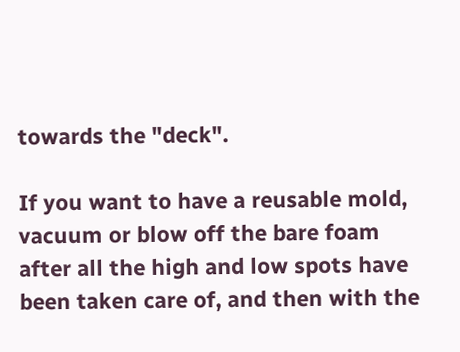towards the "deck".

If you want to have a reusable mold, vacuum or blow off the bare foam after all the high and low spots have been taken care of, and then with the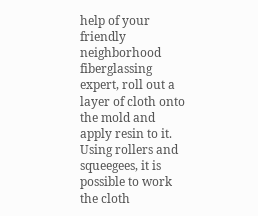help of your friendly neighborhood fiberglassing expert, roll out a layer of cloth onto the mold and apply resin to it. Using rollers and squeegees, it is possible to work the cloth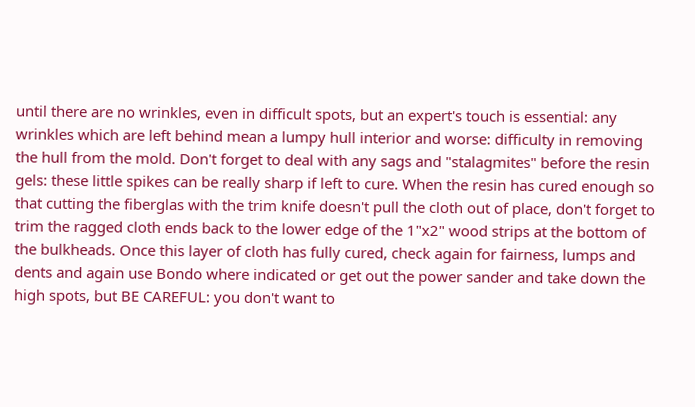until there are no wrinkles, even in difficult spots, but an expert's touch is essential: any wrinkles which are left behind mean a lumpy hull interior and worse: difficulty in removing the hull from the mold. Don't forget to deal with any sags and "stalagmites" before the resin gels: these little spikes can be really sharp if left to cure. When the resin has cured enough so that cutting the fiberglas with the trim knife doesn't pull the cloth out of place, don't forget to trim the ragged cloth ends back to the lower edge of the 1"x2" wood strips at the bottom of the bulkheads. Once this layer of cloth has fully cured, check again for fairness, lumps and dents and again use Bondo where indicated or get out the power sander and take down the high spots, but BE CAREFUL: you don't want to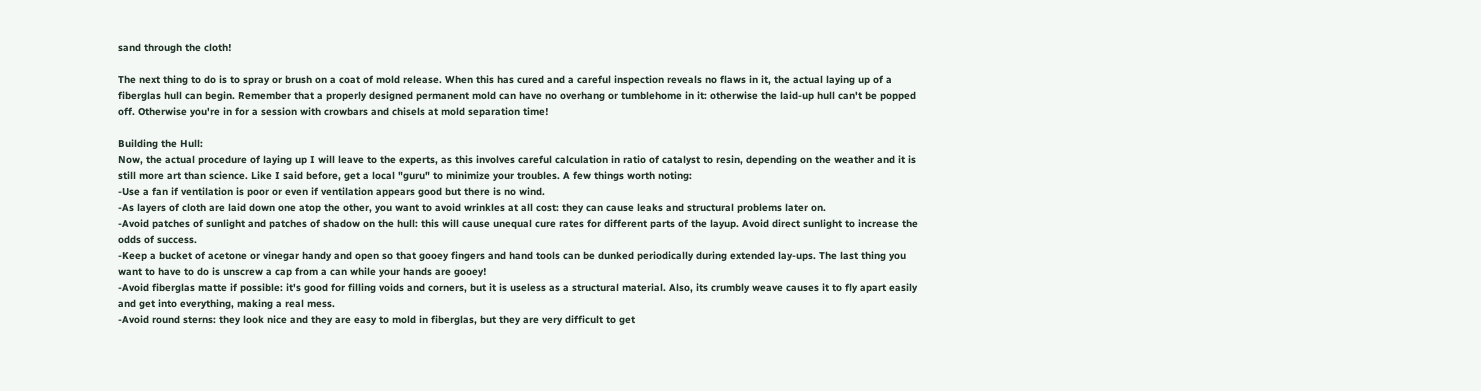sand through the cloth!

The next thing to do is to spray or brush on a coat of mold release. When this has cured and a careful inspection reveals no flaws in it, the actual laying up of a fiberglas hull can begin. Remember that a properly designed permanent mold can have no overhang or tumblehome in it: otherwise the laid-up hull can't be popped off. Otherwise you're in for a session with crowbars and chisels at mold separation time!

Building the Hull:
Now, the actual procedure of laying up I will leave to the experts, as this involves careful calculation in ratio of catalyst to resin, depending on the weather and it is still more art than science. Like I said before, get a local "guru" to minimize your troubles. A few things worth noting:
-Use a fan if ventilation is poor or even if ventilation appears good but there is no wind.
-As layers of cloth are laid down one atop the other, you want to avoid wrinkles at all cost: they can cause leaks and structural problems later on.
-Avoid patches of sunlight and patches of shadow on the hull: this will cause unequal cure rates for different parts of the layup. Avoid direct sunlight to increase the odds of success.
-Keep a bucket of acetone or vinegar handy and open so that gooey fingers and hand tools can be dunked periodically during extended lay-ups. The last thing you want to have to do is unscrew a cap from a can while your hands are gooey!
-Avoid fiberglas matte if possible: it's good for filling voids and corners, but it is useless as a structural material. Also, its crumbly weave causes it to fly apart easily and get into everything, making a real mess.
-Avoid round sterns: they look nice and they are easy to mold in fiberglas, but they are very difficult to get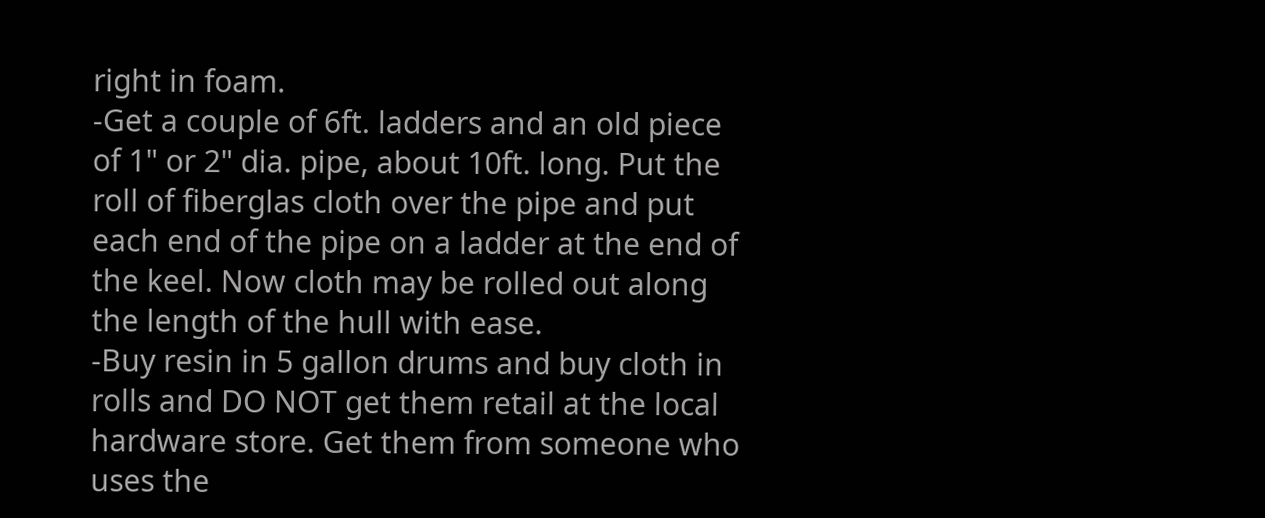right in foam.
-Get a couple of 6ft. ladders and an old piece of 1" or 2" dia. pipe, about 10ft. long. Put the roll of fiberglas cloth over the pipe and put each end of the pipe on a ladder at the end of the keel. Now cloth may be rolled out along the length of the hull with ease.
-Buy resin in 5 gallon drums and buy cloth in rolls and DO NOT get them retail at the local hardware store. Get them from someone who uses the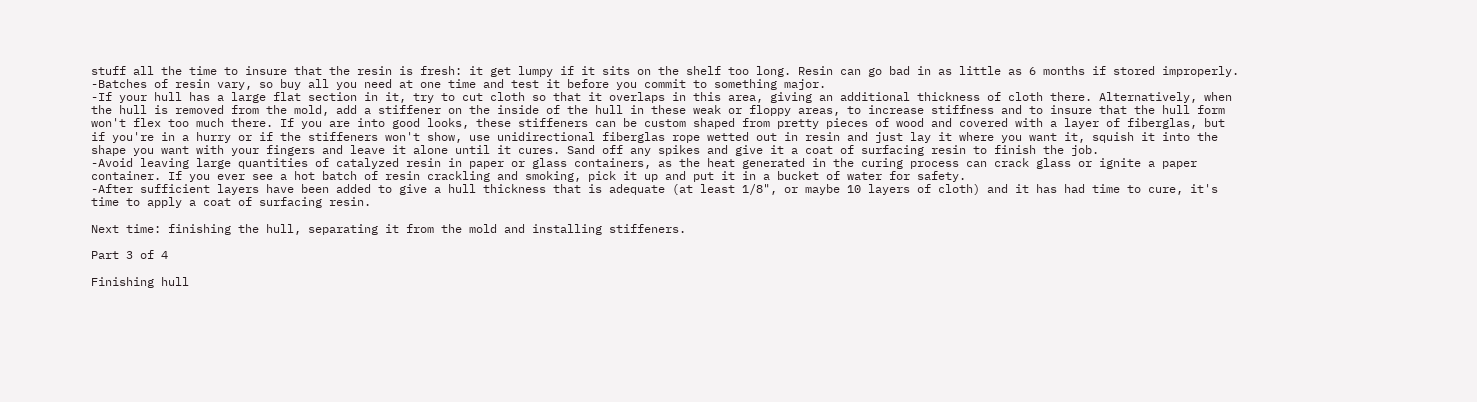stuff all the time to insure that the resin is fresh: it get lumpy if it sits on the shelf too long. Resin can go bad in as little as 6 months if stored improperly.
-Batches of resin vary, so buy all you need at one time and test it before you commit to something major.
-If your hull has a large flat section in it, try to cut cloth so that it overlaps in this area, giving an additional thickness of cloth there. Alternatively, when the hull is removed from the mold, add a stiffener on the inside of the hull in these weak or floppy areas, to increase stiffness and to insure that the hull form won't flex too much there. If you are into good looks, these stiffeners can be custom shaped from pretty pieces of wood and covered with a layer of fiberglas, but if you're in a hurry or if the stiffeners won't show, use unidirectional fiberglas rope wetted out in resin and just lay it where you want it, squish it into the shape you want with your fingers and leave it alone until it cures. Sand off any spikes and give it a coat of surfacing resin to finish the job.
-Avoid leaving large quantities of catalyzed resin in paper or glass containers, as the heat generated in the curing process can crack glass or ignite a paper container. If you ever see a hot batch of resin crackling and smoking, pick it up and put it in a bucket of water for safety.
-After sufficient layers have been added to give a hull thickness that is adequate (at least 1/8", or maybe 10 layers of cloth) and it has had time to cure, it's time to apply a coat of surfacing resin.

Next time: finishing the hull, separating it from the mold and installing stiffeners.

Part 3 of 4

Finishing hull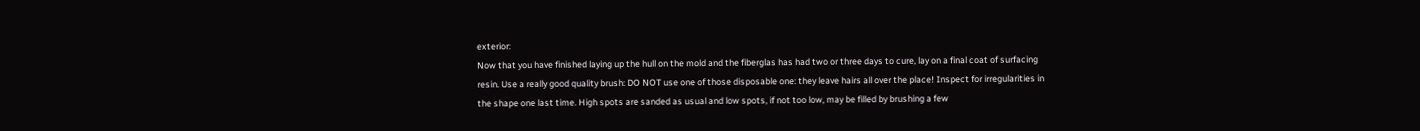exterior:
Now that you have finished laying up the hull on the mold and the fiberglas has had two or three days to cure, lay on a final coat of surfacing resin. Use a really good quality brush: DO NOT use one of those disposable one: they leave hairs all over the place! Inspect for irregularities in the shape one last time. High spots are sanded as usual and low spots, if not too low, may be filled by brushing a few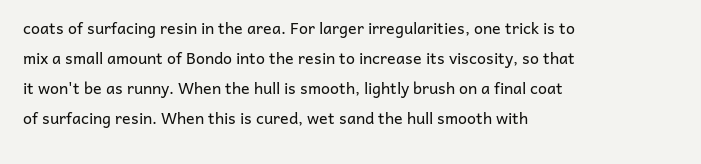coats of surfacing resin in the area. For larger irregularities, one trick is to mix a small amount of Bondo into the resin to increase its viscosity, so that it won't be as runny. When the hull is smooth, lightly brush on a final coat of surfacing resin. When this is cured, wet sand the hull smooth with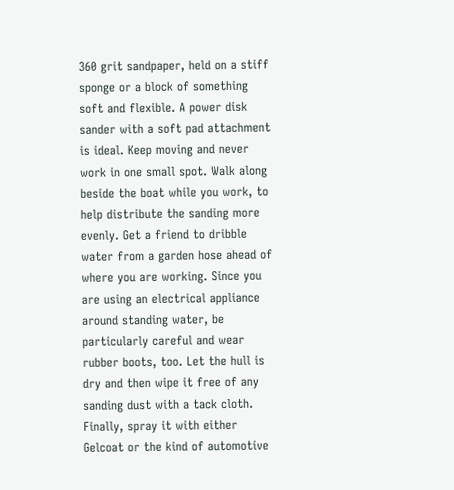360 grit sandpaper, held on a stiff sponge or a block of something soft and flexible. A power disk sander with a soft pad attachment is ideal. Keep moving and never work in one small spot. Walk along beside the boat while you work, to help distribute the sanding more evenly. Get a friend to dribble water from a garden hose ahead of where you are working. Since you are using an electrical appliance around standing water, be particularly careful and wear rubber boots, too. Let the hull is dry and then wipe it free of any sanding dust with a tack cloth. Finally, spray it with either Gelcoat or the kind of automotive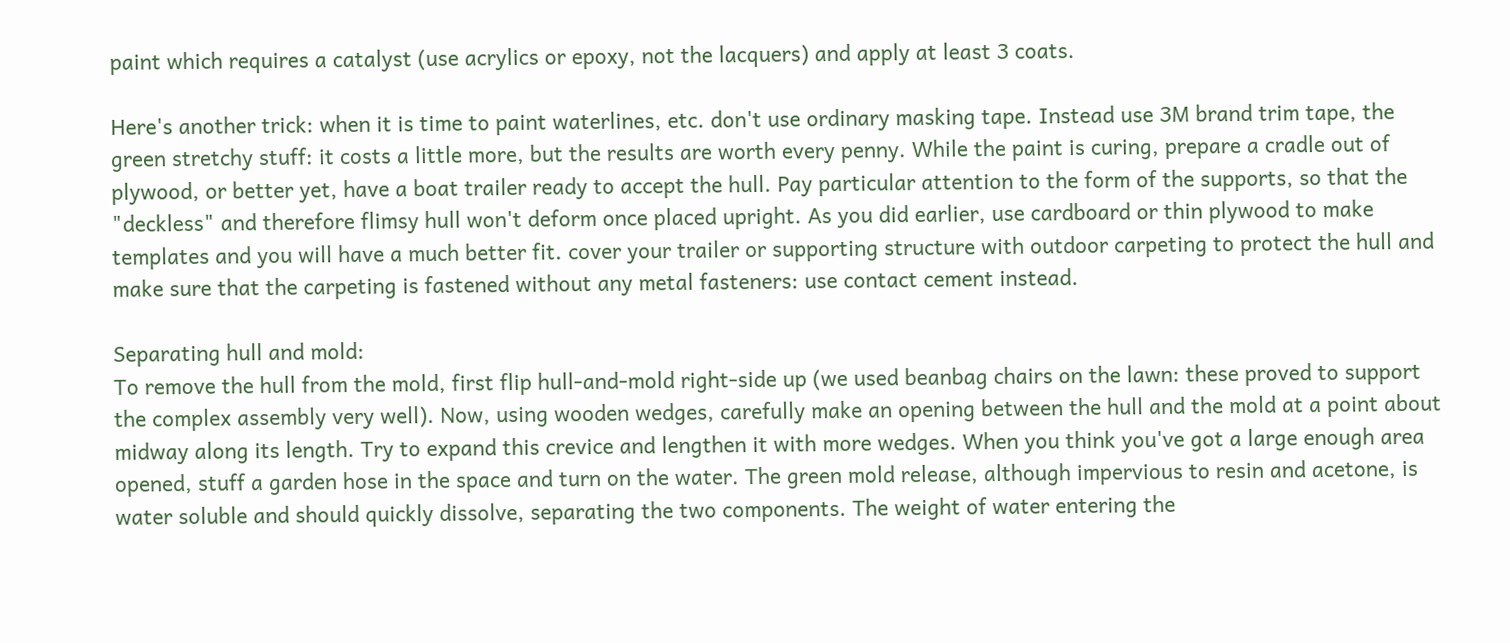paint which requires a catalyst (use acrylics or epoxy, not the lacquers) and apply at least 3 coats.

Here's another trick: when it is time to paint waterlines, etc. don't use ordinary masking tape. Instead use 3M brand trim tape, the green stretchy stuff: it costs a little more, but the results are worth every penny. While the paint is curing, prepare a cradle out of plywood, or better yet, have a boat trailer ready to accept the hull. Pay particular attention to the form of the supports, so that the "deckless" and therefore flimsy hull won't deform once placed upright. As you did earlier, use cardboard or thin plywood to make templates and you will have a much better fit. cover your trailer or supporting structure with outdoor carpeting to protect the hull and make sure that the carpeting is fastened without any metal fasteners: use contact cement instead.

Separating hull and mold:
To remove the hull from the mold, first flip hull-and-mold right-side up (we used beanbag chairs on the lawn: these proved to support the complex assembly very well). Now, using wooden wedges, carefully make an opening between the hull and the mold at a point about midway along its length. Try to expand this crevice and lengthen it with more wedges. When you think you've got a large enough area opened, stuff a garden hose in the space and turn on the water. The green mold release, although impervious to resin and acetone, is water soluble and should quickly dissolve, separating the two components. The weight of water entering the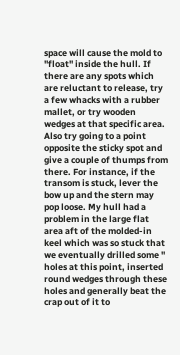space will cause the mold to "float" inside the hull. If there are any spots which are reluctant to release, try a few whacks with a rubber mallet, or try wooden wedges at that specific area. Also try going to a point opposite the sticky spot and give a couple of thumps from there. For instance, if the transom is stuck, lever the bow up and the stern may pop loose. My hull had a problem in the large flat area aft of the molded-in keel which was so stuck that we eventually drilled some " holes at this point, inserted round wedges through these holes and generally beat the crap out of it to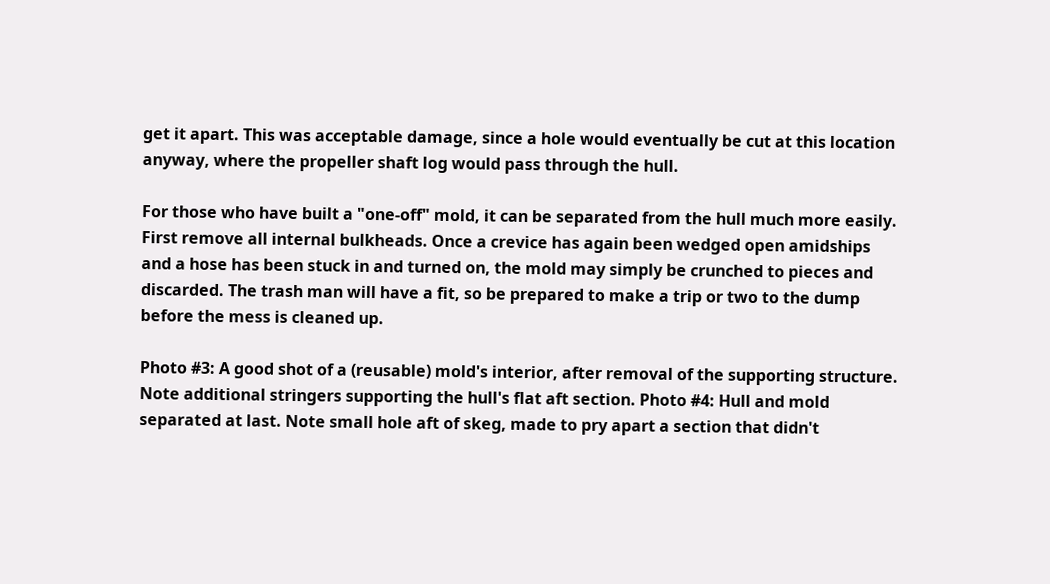get it apart. This was acceptable damage, since a hole would eventually be cut at this location anyway, where the propeller shaft log would pass through the hull.

For those who have built a "one-off" mold, it can be separated from the hull much more easily. First remove all internal bulkheads. Once a crevice has again been wedged open amidships and a hose has been stuck in and turned on, the mold may simply be crunched to pieces and discarded. The trash man will have a fit, so be prepared to make a trip or two to the dump before the mess is cleaned up.

Photo #3: A good shot of a (reusable) mold's interior, after removal of the supporting structure. Note additional stringers supporting the hull's flat aft section. Photo #4: Hull and mold separated at last. Note small hole aft of skeg, made to pry apart a section that didn't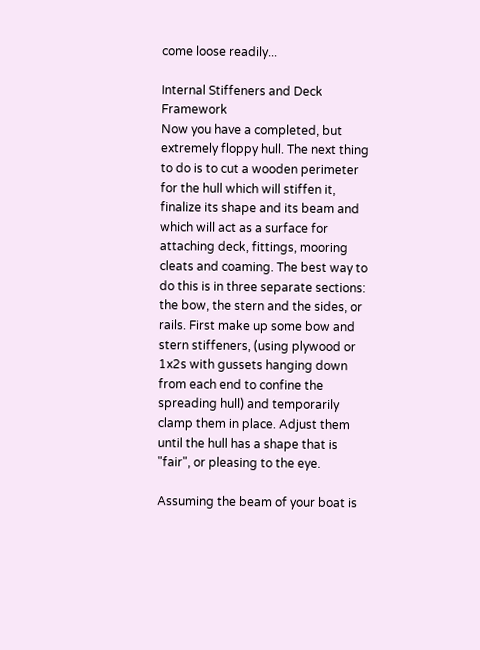come loose readily...

Internal Stiffeners and Deck Framework
Now you have a completed, but extremely floppy hull. The next thing to do is to cut a wooden perimeter for the hull which will stiffen it, finalize its shape and its beam and which will act as a surface for attaching deck, fittings, mooring cleats and coaming. The best way to do this is in three separate sections: the bow, the stern and the sides, or rails. First make up some bow and stern stiffeners, (using plywood or 1x2s with gussets hanging down from each end to confine the spreading hull) and temporarily clamp them in place. Adjust them until the hull has a shape that is "fair", or pleasing to the eye.

Assuming the beam of your boat is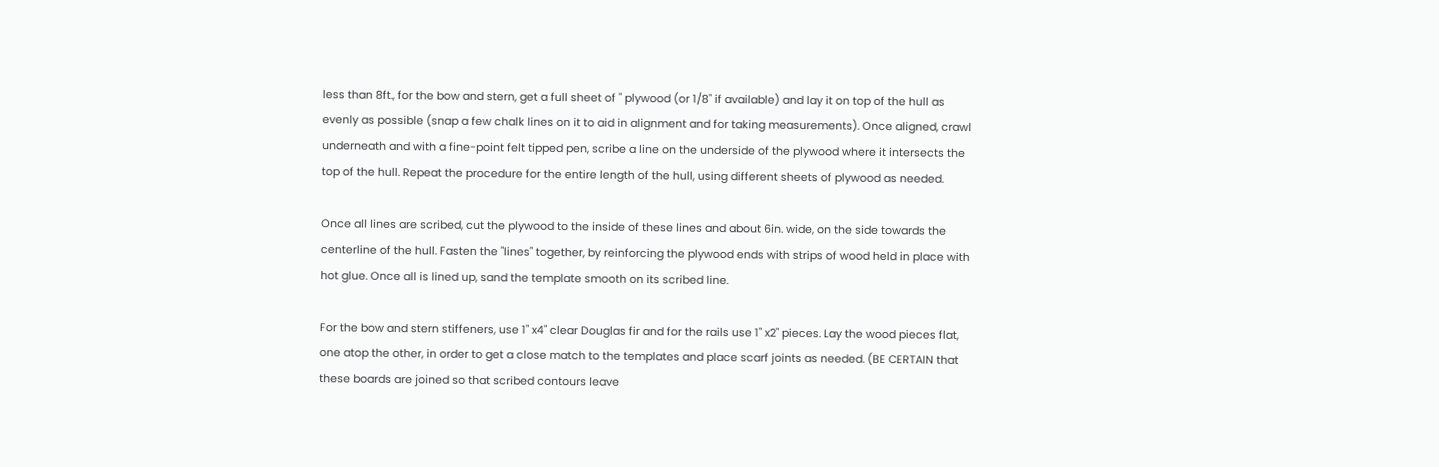less than 8ft., for the bow and stern, get a full sheet of " plywood (or 1/8" if available) and lay it on top of the hull as evenly as possible (snap a few chalk lines on it to aid in alignment and for taking measurements). Once aligned, crawl underneath and with a fine-point felt tipped pen, scribe a line on the underside of the plywood where it intersects the top of the hull. Repeat the procedure for the entire length of the hull, using different sheets of plywood as needed.

Once all lines are scribed, cut the plywood to the inside of these lines and about 6in. wide, on the side towards the centerline of the hull. Fasten the "lines" together, by reinforcing the plywood ends with strips of wood held in place with hot glue. Once all is lined up, sand the template smooth on its scribed line.

For the bow and stern stiffeners, use 1" x4" clear Douglas fir and for the rails use 1" x2" pieces. Lay the wood pieces flat, one atop the other, in order to get a close match to the templates and place scarf joints as needed. (BE CERTAIN that these boards are joined so that scribed contours leave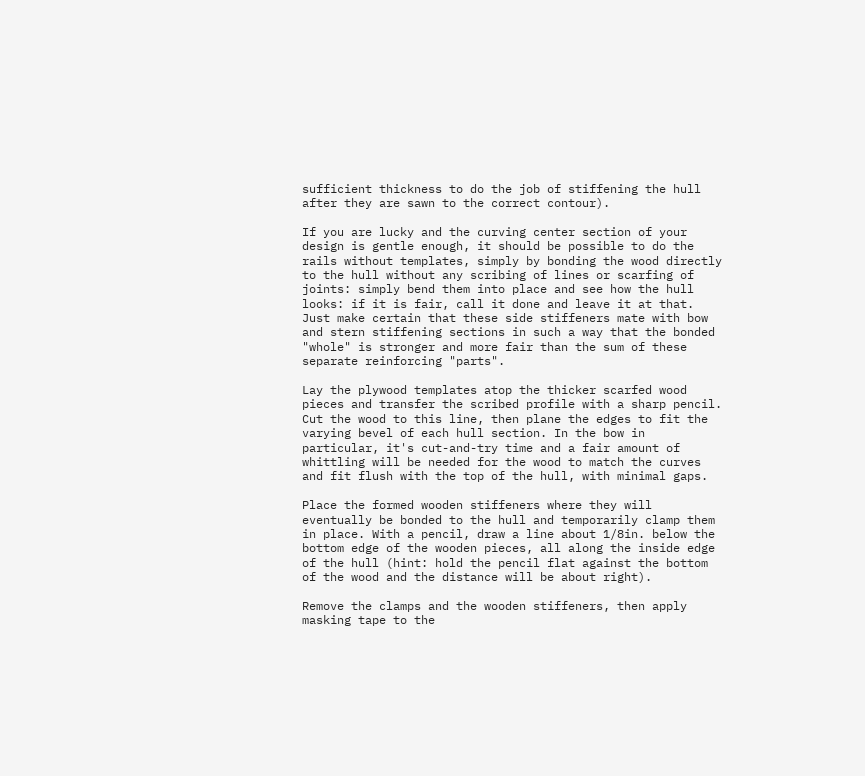sufficient thickness to do the job of stiffening the hull after they are sawn to the correct contour).

If you are lucky and the curving center section of your design is gentle enough, it should be possible to do the rails without templates, simply by bonding the wood directly to the hull without any scribing of lines or scarfing of joints: simply bend them into place and see how the hull looks: if it is fair, call it done and leave it at that. Just make certain that these side stiffeners mate with bow and stern stiffening sections in such a way that the bonded "whole" is stronger and more fair than the sum of these separate reinforcing "parts".

Lay the plywood templates atop the thicker scarfed wood pieces and transfer the scribed profile with a sharp pencil. Cut the wood to this line, then plane the edges to fit the varying bevel of each hull section. In the bow in particular, it's cut-and-try time and a fair amount of whittling will be needed for the wood to match the curves and fit flush with the top of the hull, with minimal gaps.

Place the formed wooden stiffeners where they will eventually be bonded to the hull and temporarily clamp them in place. With a pencil, draw a line about 1/8in. below the bottom edge of the wooden pieces, all along the inside edge of the hull (hint: hold the pencil flat against the bottom of the wood and the distance will be about right).

Remove the clamps and the wooden stiffeners, then apply masking tape to the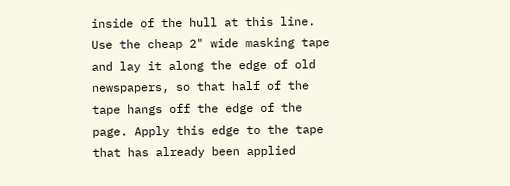inside of the hull at this line. Use the cheap 2" wide masking tape and lay it along the edge of old newspapers, so that half of the tape hangs off the edge of the page. Apply this edge to the tape that has already been applied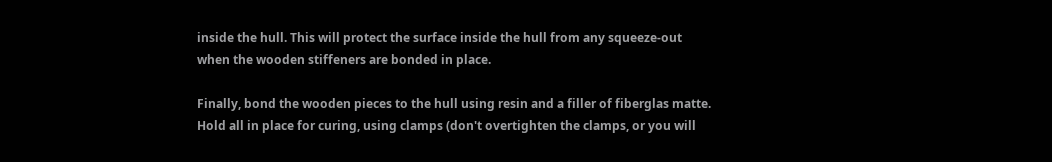inside the hull. This will protect the surface inside the hull from any squeeze-out when the wooden stiffeners are bonded in place.

Finally, bond the wooden pieces to the hull using resin and a filler of fiberglas matte. Hold all in place for curing, using clamps (don't overtighten the clamps, or you will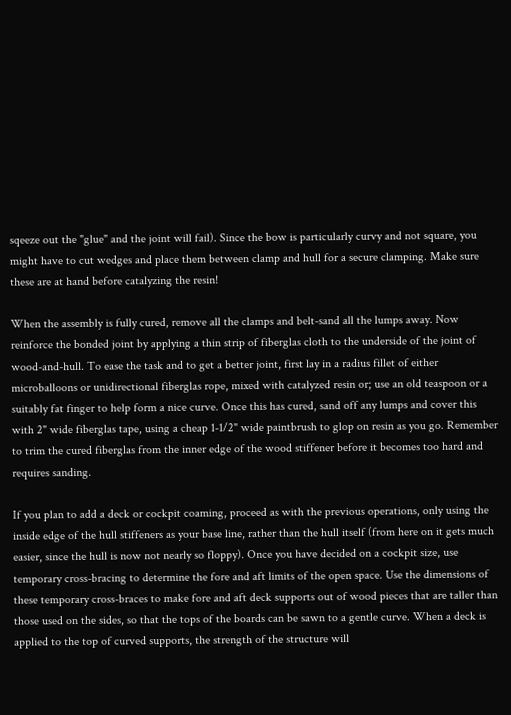sqeeze out the "glue" and the joint will fail). Since the bow is particularly curvy and not square, you might have to cut wedges and place them between clamp and hull for a secure clamping. Make sure these are at hand before catalyzing the resin!

When the assembly is fully cured, remove all the clamps and belt-sand all the lumps away. Now reinforce the bonded joint by applying a thin strip of fiberglas cloth to the underside of the joint of wood-and-hull. To ease the task and to get a better joint, first lay in a radius fillet of either microballoons or unidirectional fiberglas rope, mixed with catalyzed resin or; use an old teaspoon or a suitably fat finger to help form a nice curve. Once this has cured, sand off any lumps and cover this with 2" wide fiberglas tape, using a cheap 1-1/2" wide paintbrush to glop on resin as you go. Remember to trim the cured fiberglas from the inner edge of the wood stiffener before it becomes too hard and requires sanding.

If you plan to add a deck or cockpit coaming, proceed as with the previous operations, only using the inside edge of the hull stiffeners as your base line, rather than the hull itself (from here on it gets much easier, since the hull is now not nearly so floppy). Once you have decided on a cockpit size, use temporary cross-bracing to determine the fore and aft limits of the open space. Use the dimensions of these temporary cross-braces to make fore and aft deck supports out of wood pieces that are taller than those used on the sides, so that the tops of the boards can be sawn to a gentle curve. When a deck is applied to the top of curved supports, the strength of the structure will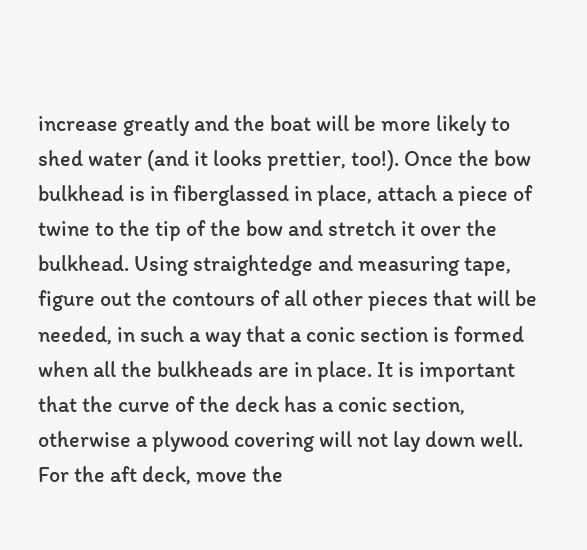increase greatly and the boat will be more likely to shed water (and it looks prettier, too!). Once the bow bulkhead is in fiberglassed in place, attach a piece of twine to the tip of the bow and stretch it over the bulkhead. Using straightedge and measuring tape, figure out the contours of all other pieces that will be needed, in such a way that a conic section is formed when all the bulkheads are in place. It is important that the curve of the deck has a conic section, otherwise a plywood covering will not lay down well. For the aft deck, move the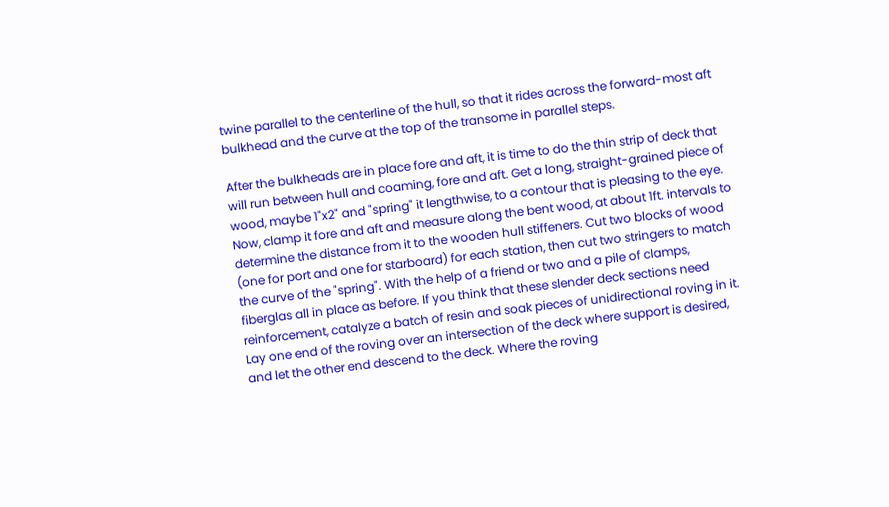twine parallel to the centerline of the hull, so that it rides across the forward-most aft bulkhead and the curve at the top of the transome in parallel steps.

After the bulkheads are in place fore and aft, it is time to do the thin strip of deck that will run between hull and coaming, fore and aft. Get a long, straight-grained piece of wood, maybe 1"x2" and "spring" it lengthwise, to a contour that is pleasing to the eye. Now, clamp it fore and aft and measure along the bent wood, at about 1ft. intervals to determine the distance from it to the wooden hull stiffeners. Cut two blocks of wood (one for port and one for starboard) for each station, then cut two stringers to match the curve of the "spring". With the help of a friend or two and a pile of clamps, fiberglas all in place as before. If you think that these slender deck sections need reinforcement, catalyze a batch of resin and soak pieces of unidirectional roving in it. Lay one end of the roving over an intersection of the deck where support is desired, and let the other end descend to the deck. Where the roving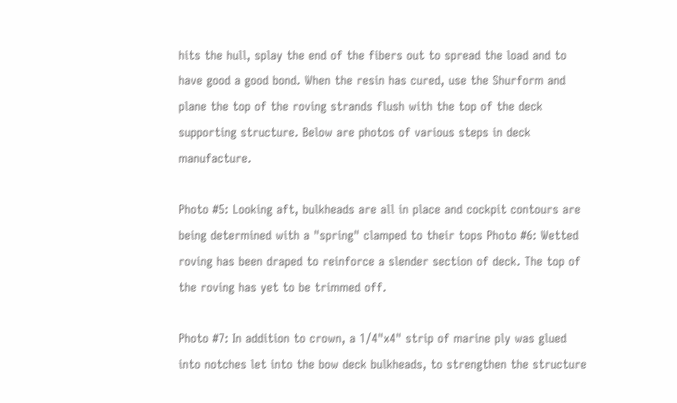hits the hull, splay the end of the fibers out to spread the load and to have good a good bond. When the resin has cured, use the Shurform and plane the top of the roving strands flush with the top of the deck supporting structure. Below are photos of various steps in deck manufacture.

Photo #5: Looking aft, bulkheads are all in place and cockpit contours are being determined with a "spring" clamped to their tops Photo #6: Wetted roving has been draped to reinforce a slender section of deck. The top of
the roving has yet to be trimmed off.

Photo #7: In addition to crown, a 1/4"x4" strip of marine ply was glued into notches let into the bow deck bulkheads, to strengthen the structure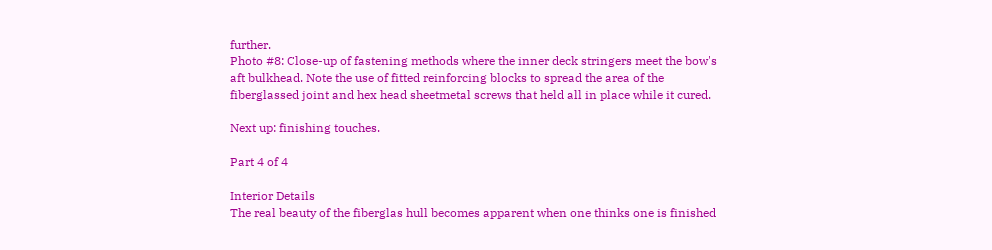further.
Photo #8: Close-up of fastening methods where the inner deck stringers meet the bow's aft bulkhead. Note the use of fitted reinforcing blocks to spread the area of the fiberglassed joint and hex head sheetmetal screws that held all in place while it cured.

Next up: finishing touches.

Part 4 of 4

Interior Details
The real beauty of the fiberglas hull becomes apparent when one thinks one is finished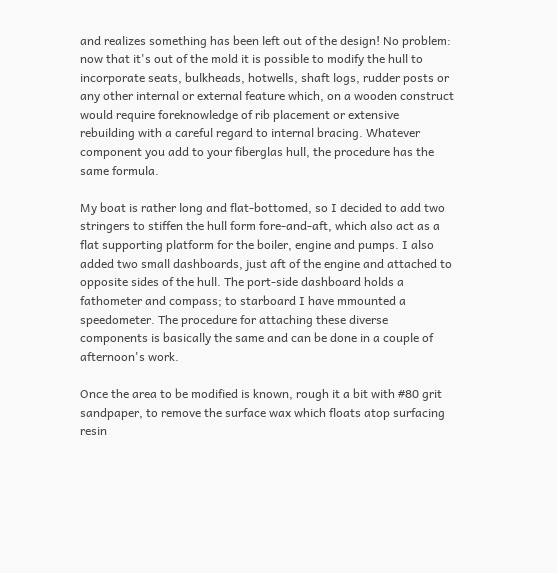and realizes something has been left out of the design! No problem: now that it's out of the mold it is possible to modify the hull to incorporate seats, bulkheads, hotwells, shaft logs, rudder posts or any other internal or external feature which, on a wooden construct would require foreknowledge of rib placement or extensive rebuilding with a careful regard to internal bracing. Whatever component you add to your fiberglas hull, the procedure has the same formula.

My boat is rather long and flat-bottomed, so I decided to add two stringers to stiffen the hull form fore-and-aft, which also act as a flat supporting platform for the boiler, engine and pumps. I also added two small dashboards, just aft of the engine and attached to opposite sides of the hull. The port-side dashboard holds a fathometer and compass; to starboard I have mmounted a speedometer. The procedure for attaching these diverse components is basically the same and can be done in a couple of afternoon's work.

Once the area to be modified is known, rough it a bit with #80 grit sandpaper, to remove the surface wax which floats atop surfacing resin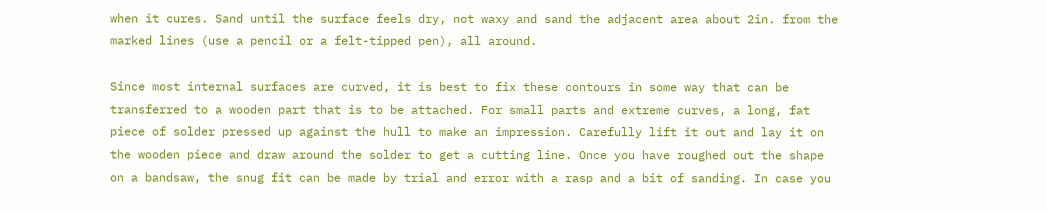when it cures. Sand until the surface feels dry, not waxy and sand the adjacent area about 2in. from the marked lines (use a pencil or a felt-tipped pen), all around.

Since most internal surfaces are curved, it is best to fix these contours in some way that can be transferred to a wooden part that is to be attached. For small parts and extreme curves, a long, fat piece of solder pressed up against the hull to make an impression. Carefully lift it out and lay it on the wooden piece and draw around the solder to get a cutting line. Once you have roughed out the shape on a bandsaw, the snug fit can be made by trial and error with a rasp and a bit of sanding. In case you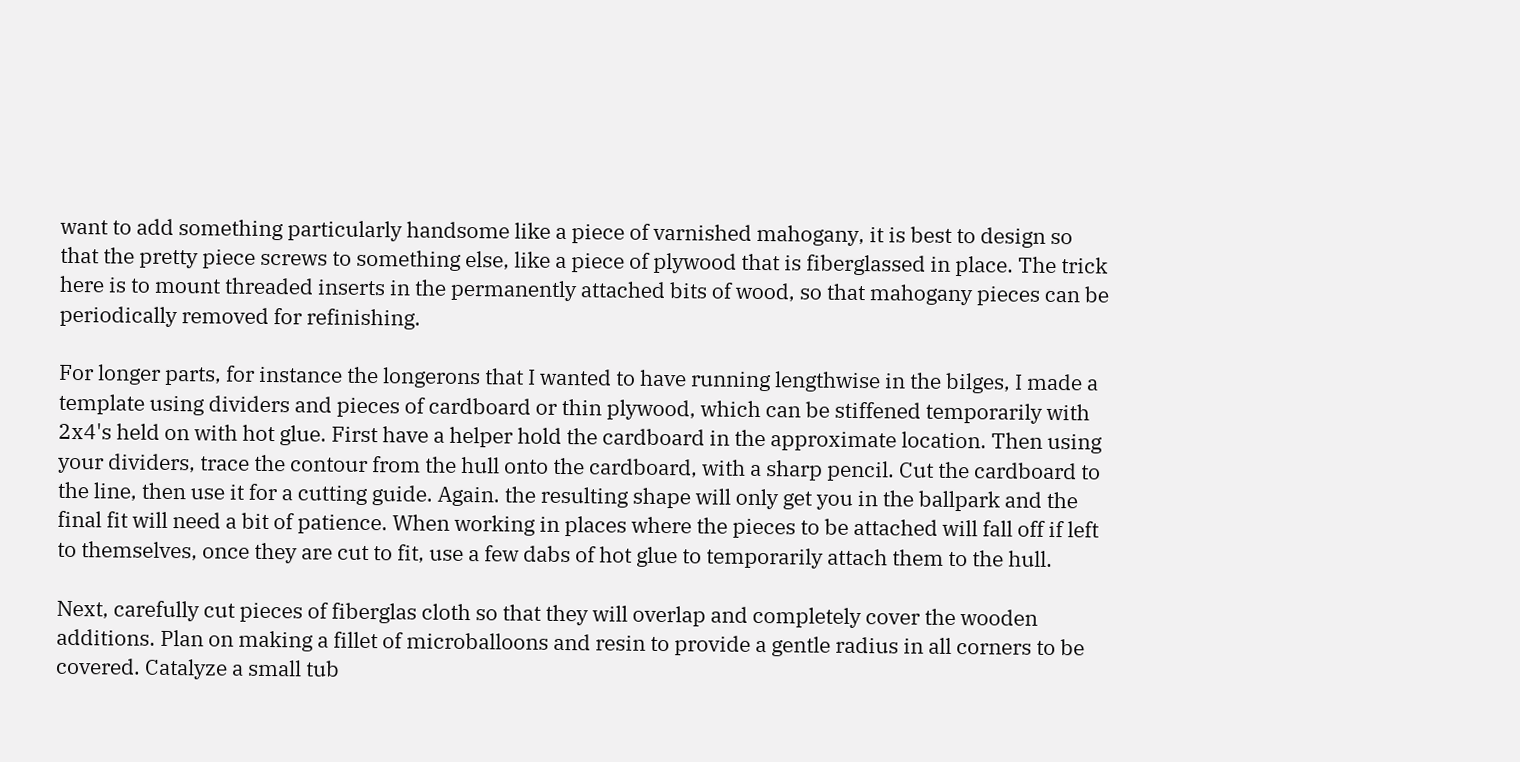want to add something particularly handsome like a piece of varnished mahogany, it is best to design so that the pretty piece screws to something else, like a piece of plywood that is fiberglassed in place. The trick here is to mount threaded inserts in the permanently attached bits of wood, so that mahogany pieces can be periodically removed for refinishing.

For longer parts, for instance the longerons that I wanted to have running lengthwise in the bilges, I made a template using dividers and pieces of cardboard or thin plywood, which can be stiffened temporarily with 2x4's held on with hot glue. First have a helper hold the cardboard in the approximate location. Then using your dividers, trace the contour from the hull onto the cardboard, with a sharp pencil. Cut the cardboard to the line, then use it for a cutting guide. Again. the resulting shape will only get you in the ballpark and the final fit will need a bit of patience. When working in places where the pieces to be attached will fall off if left to themselves, once they are cut to fit, use a few dabs of hot glue to temporarily attach them to the hull.

Next, carefully cut pieces of fiberglas cloth so that they will overlap and completely cover the wooden additions. Plan on making a fillet of microballoons and resin to provide a gentle radius in all corners to be covered. Catalyze a small tub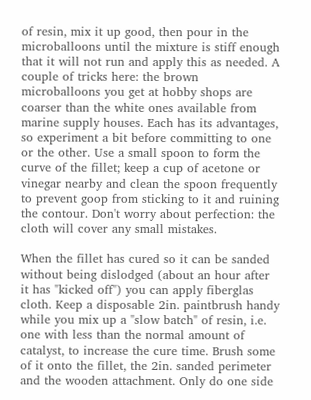of resin, mix it up good, then pour in the microballoons until the mixture is stiff enough that it will not run and apply this as needed. A couple of tricks here: the brown microballoons you get at hobby shops are coarser than the white ones available from marine supply houses. Each has its advantages, so experiment a bit before committing to one or the other. Use a small spoon to form the curve of the fillet; keep a cup of acetone or vinegar nearby and clean the spoon frequently to prevent goop from sticking to it and ruining the contour. Don't worry about perfection: the cloth will cover any small mistakes.

When the fillet has cured so it can be sanded without being dislodged (about an hour after it has "kicked off") you can apply fiberglas cloth. Keep a disposable 2in. paintbrush handy while you mix up a "slow batch" of resin, i.e. one with less than the normal amount of catalyst, to increase the cure time. Brush some of it onto the fillet, the 2in. sanded perimeter and the wooden attachment. Only do one side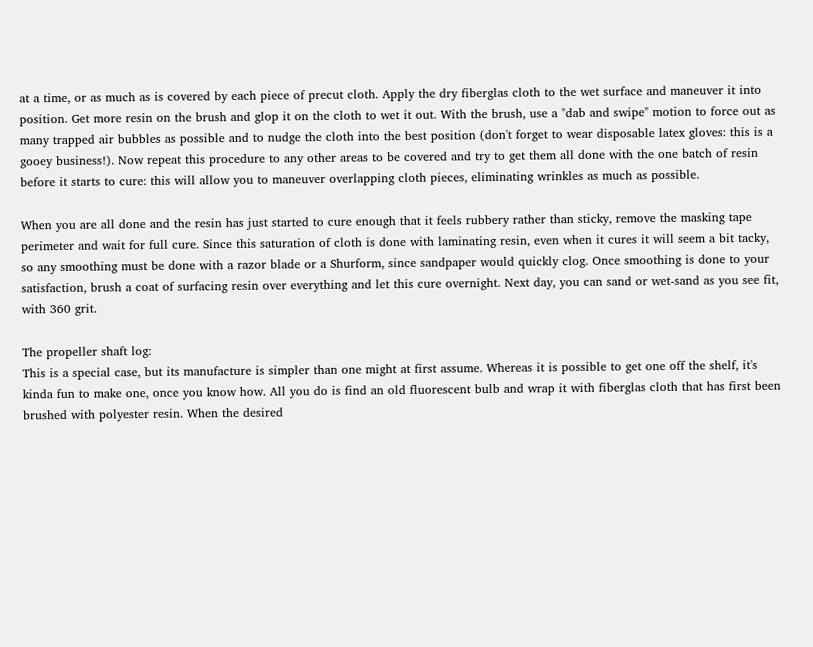at a time, or as much as is covered by each piece of precut cloth. Apply the dry fiberglas cloth to the wet surface and maneuver it into position. Get more resin on the brush and glop it on the cloth to wet it out. With the brush, use a "dab and swipe" motion to force out as many trapped air bubbles as possible and to nudge the cloth into the best position (don't forget to wear disposable latex gloves: this is a gooey business!). Now repeat this procedure to any other areas to be covered and try to get them all done with the one batch of resin before it starts to cure: this will allow you to maneuver overlapping cloth pieces, eliminating wrinkles as much as possible.

When you are all done and the resin has just started to cure enough that it feels rubbery rather than sticky, remove the masking tape perimeter and wait for full cure. Since this saturation of cloth is done with laminating resin, even when it cures it will seem a bit tacky, so any smoothing must be done with a razor blade or a Shurform, since sandpaper would quickly clog. Once smoothing is done to your satisfaction, brush a coat of surfacing resin over everything and let this cure overnight. Next day, you can sand or wet-sand as you see fit, with 360 grit.

The propeller shaft log:
This is a special case, but its manufacture is simpler than one might at first assume. Whereas it is possible to get one off the shelf, it's kinda fun to make one, once you know how. All you do is find an old fluorescent bulb and wrap it with fiberglas cloth that has first been brushed with polyester resin. When the desired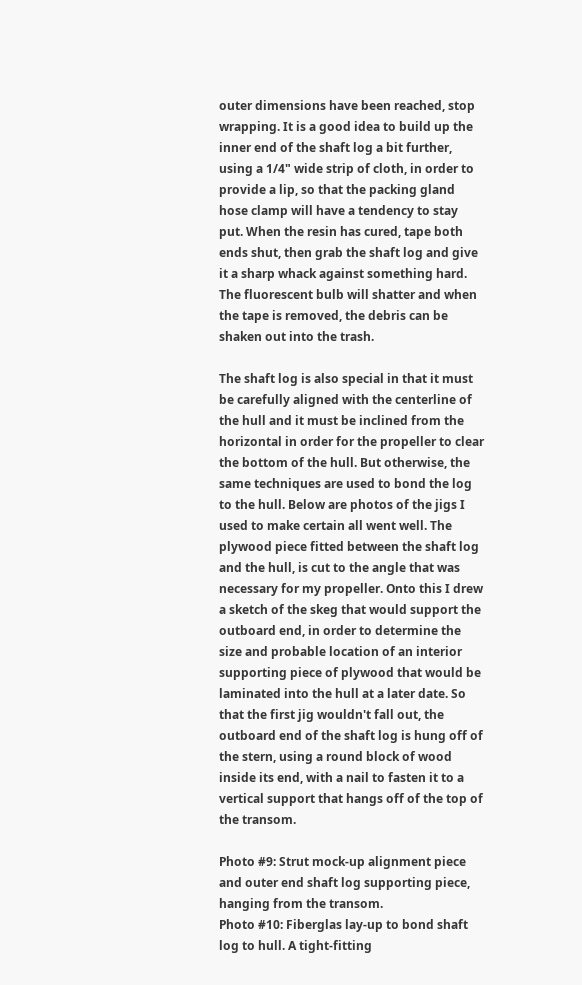outer dimensions have been reached, stop wrapping. It is a good idea to build up the inner end of the shaft log a bit further, using a 1/4" wide strip of cloth, in order to provide a lip, so that the packing gland hose clamp will have a tendency to stay put. When the resin has cured, tape both ends shut, then grab the shaft log and give it a sharp whack against something hard. The fluorescent bulb will shatter and when the tape is removed, the debris can be shaken out into the trash.

The shaft log is also special in that it must be carefully aligned with the centerline of the hull and it must be inclined from the horizontal in order for the propeller to clear the bottom of the hull. But otherwise, the same techniques are used to bond the log to the hull. Below are photos of the jigs I used to make certain all went well. The plywood piece fitted between the shaft log and the hull, is cut to the angle that was necessary for my propeller. Onto this I drew a sketch of the skeg that would support the outboard end, in order to determine the size and probable location of an interior supporting piece of plywood that would be laminated into the hull at a later date. So that the first jig wouldn't fall out, the outboard end of the shaft log is hung off of the stern, using a round block of wood inside its end, with a nail to fasten it to a vertical support that hangs off of the top of the transom.

Photo #9: Strut mock-up alignment piece and outer end shaft log supporting piece, hanging from the transom.
Photo #10: Fiberglas lay-up to bond shaft log to hull. A tight-fitting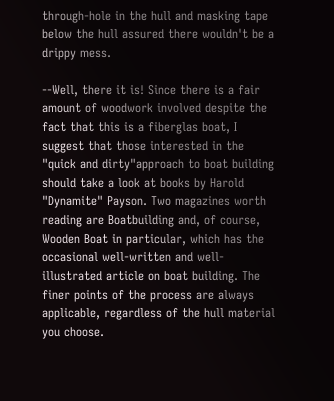through-hole in the hull and masking tape below the hull assured there wouldn't be a drippy mess.

--Well, there it is! Since there is a fair amount of woodwork involved despite the fact that this is a fiberglas boat, I suggest that those interested in the "quick and dirty"approach to boat building should take a look at books by Harold "Dynamite" Payson. Two magazines worth reading are Boatbuilding and, of course, Wooden Boat in particular, which has the occasional well-written and well-illustrated article on boat building. The finer points of the process are always applicable, regardless of the hull material you choose.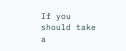If you should take a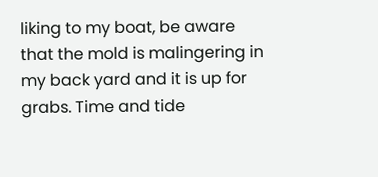liking to my boat, be aware that the mold is malingering in my back yard and it is up for grabs. Time and tide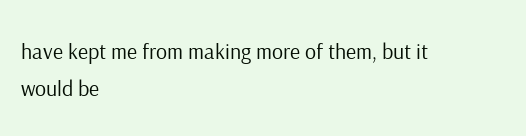have kept me from making more of them, but it would be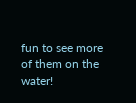fun to see more of them on the water!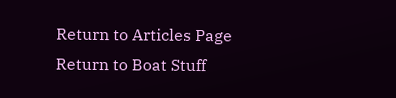Return to Articles Page
Return to Boat Stuff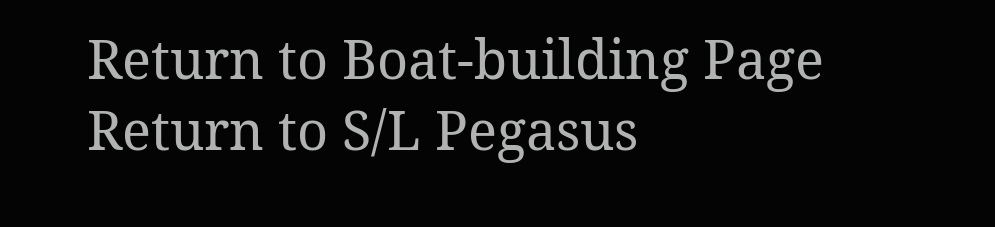Return to Boat-building Page
Return to S/L Pegasus